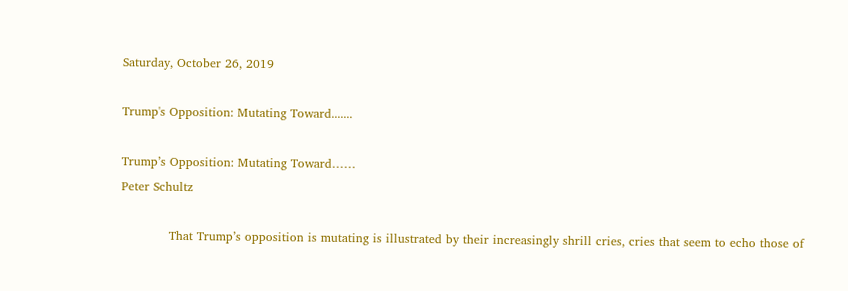Saturday, October 26, 2019

Trump's Opposition: Mutating Toward.......

Trump’s Opposition: Mutating Toward……
Peter Schultz

            That Trump’s opposition is mutating is illustrated by their increasingly shrill cries, cries that seem to echo those of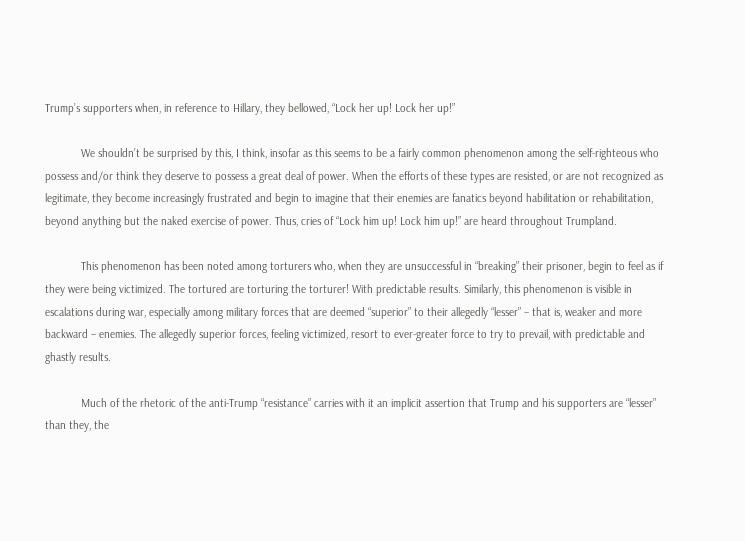Trump’s supporters when, in reference to Hillary, they bellowed, “Lock her up! Lock her up!”

            We shouldn’t be surprised by this, I think, insofar as this seems to be a fairly common phenomenon among the self-righteous who possess and/or think they deserve to possess a great deal of power. When the efforts of these types are resisted, or are not recognized as legitimate, they become increasingly frustrated and begin to imagine that their enemies are fanatics beyond habilitation or rehabilitation, beyond anything but the naked exercise of power. Thus, cries of “Lock him up! Lock him up!” are heard throughout Trumpland.

            This phenomenon has been noted among torturers who, when they are unsuccessful in “breaking” their prisoner, begin to feel as if they were being victimized. The tortured are torturing the torturer! With predictable results. Similarly, this phenomenon is visible in escalations during war, especially among military forces that are deemed “superior” to their allegedly “lesser” – that is, weaker and more backward – enemies. The allegedly superior forces, feeling victimized, resort to ever-greater force to try to prevail, with predictable and ghastly results.

            Much of the rhetoric of the anti-Trump “resistance” carries with it an implicit assertion that Trump and his supporters are “lesser” than they, the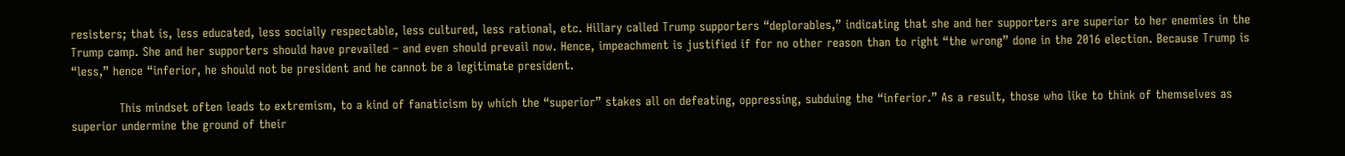resisters; that is, less educated, less socially respectable, less cultured, less rational, etc. Hillary called Trump supporters “deplorables,” indicating that she and her supporters are superior to her enemies in the Trump camp. She and her supporters should have prevailed – and even should prevail now. Hence, impeachment is justified if for no other reason than to right “the wrong” done in the 2016 election. Because Trump is “less,” hence “inferior, he should not be president and he cannot be a legitimate president.

            This mindset often leads to extremism, to a kind of fanaticism by which the “superior” stakes all on defeating, oppressing, subduing the “inferior.” As a result, those who like to think of themselves as superior undermine the ground of their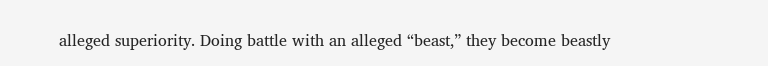alleged superiority. Doing battle with an alleged “beast,” they become beastly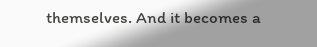themselves. And it becomes a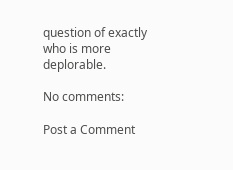question of exactly who is more deplorable.

No comments:

Post a Comment